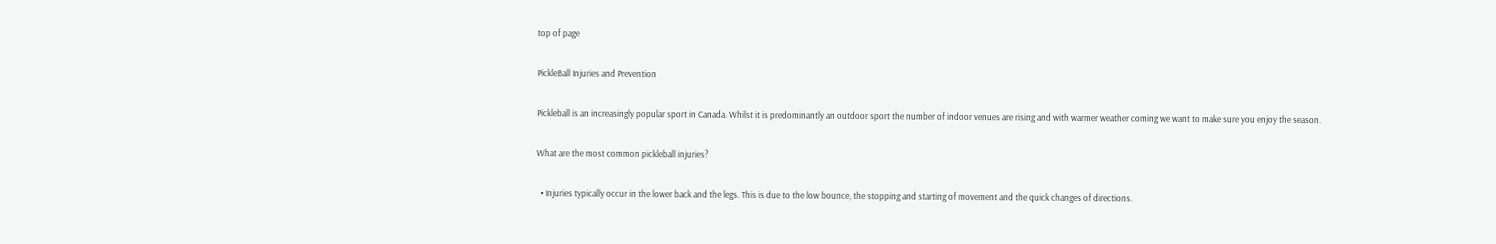top of page

PickleBall Injuries and Prevention

Pickleball is an increasingly popular sport in Canada. Whilst it is predominantly an outdoor sport the number of indoor venues are rising and with warmer weather coming we want to make sure you enjoy the season.

What are the most common pickleball injuries?

  • Injuries typically occur in the lower back and the legs. This is due to the low bounce, the stopping and starting of movement and the quick changes of directions.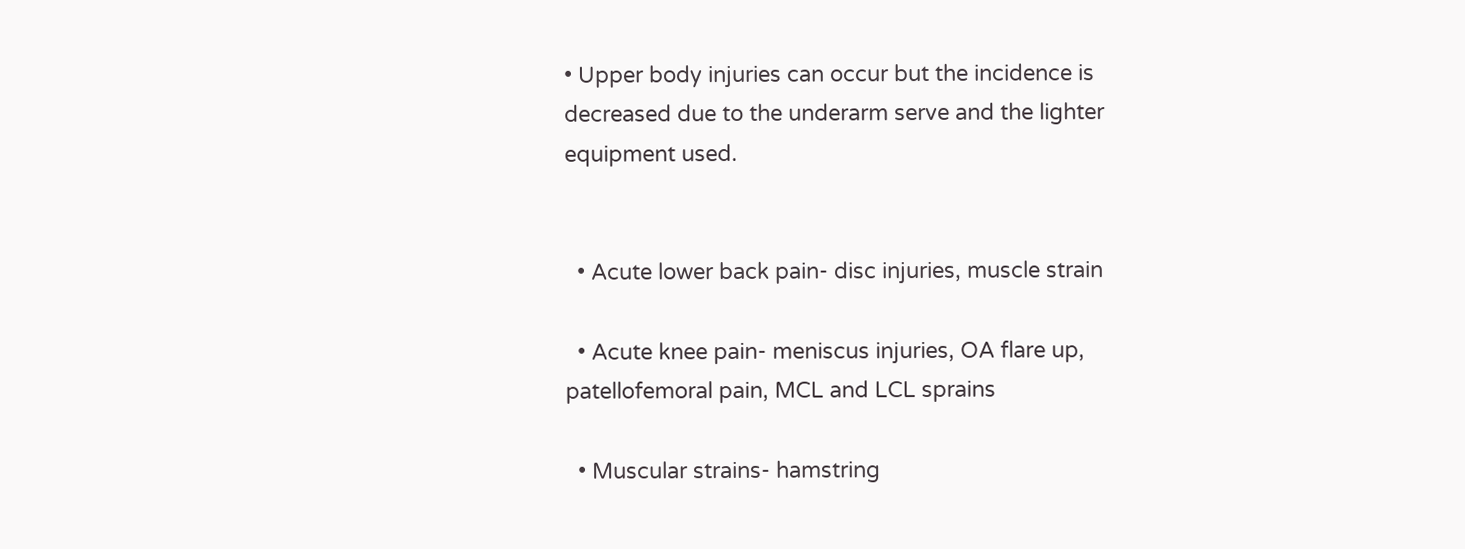• Upper body injuries can occur but the incidence is decreased due to the underarm serve and the lighter equipment used.


  • Acute lower back pain- disc injuries, muscle strain

  • Acute knee pain- meniscus injuries, OA flare up, patellofemoral pain, MCL and LCL sprains

  • Muscular strains- hamstring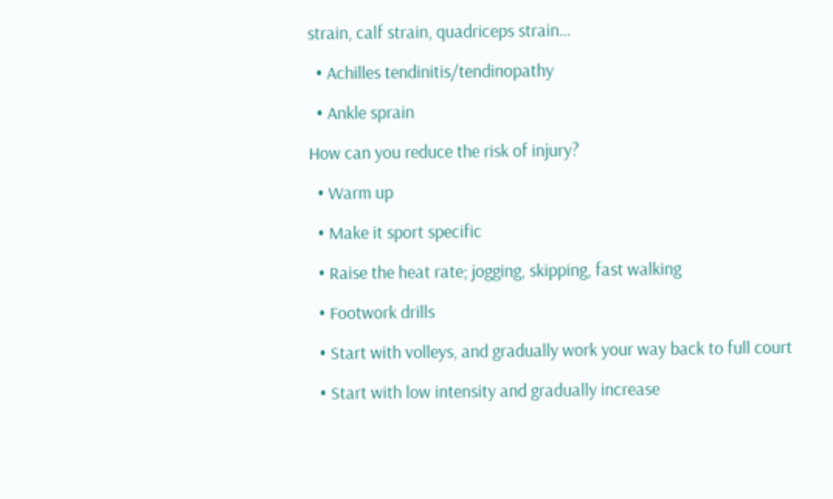strain, calf strain, quadriceps strain…

  • Achilles tendinitis/tendinopathy

  • Ankle sprain

How can you reduce the risk of injury?

  • Warm up

  • Make it sport specific

  • Raise the heat rate; jogging, skipping, fast walking

  • Footwork drills

  • Start with volleys, and gradually work your way back to full court

  • Start with low intensity and gradually increase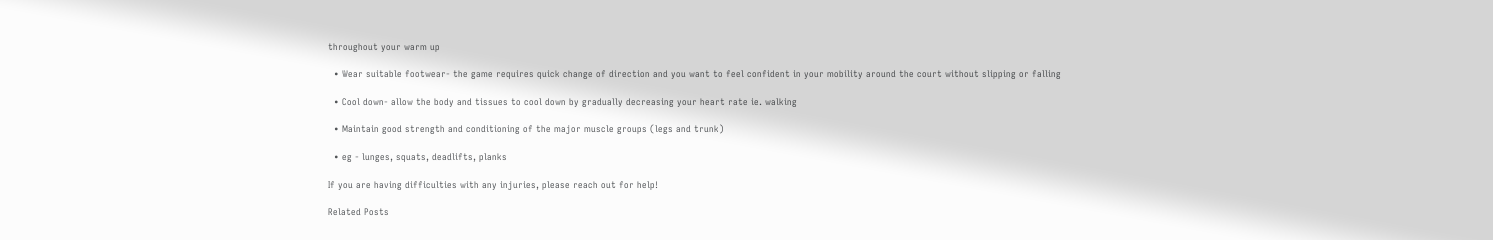throughout your warm up

  • Wear suitable footwear- the game requires quick change of direction and you want to feel confident in your mobility around the court without slipping or falling

  • Cool down- allow the body and tissues to cool down by gradually decreasing your heart rate ie. walking

  • Maintain good strength and conditioning of the major muscle groups (legs and trunk)

  • eg - lunges, squats, deadlifts, planks

If you are having difficulties with any injuries, please reach out for help!

Related Posts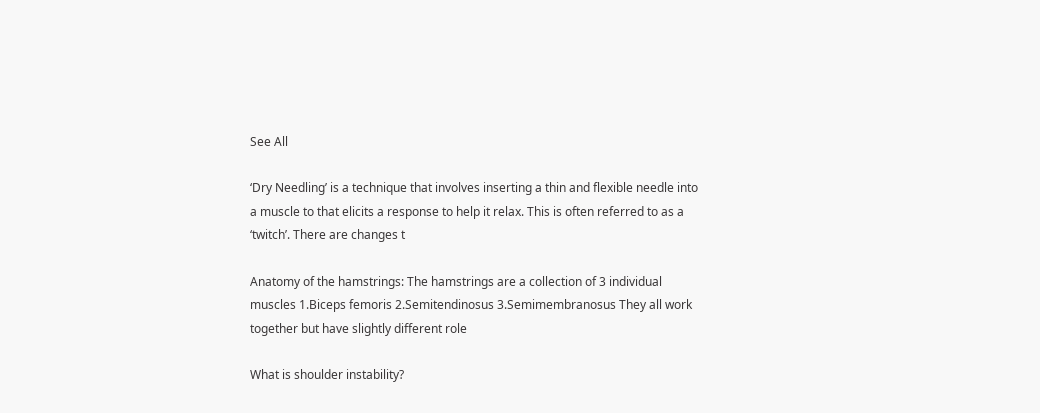See All

‘Dry Needling’ is a technique that involves inserting a thin and flexible needle into a muscle to that elicits a response to help it relax. This is often referred to as a ‘twitch’. There are changes t

Anatomy of the hamstrings: The hamstrings are a collection of 3 individual muscles 1.Biceps femoris 2.Semitendinosus 3.Semimembranosus They all work together but have slightly different role

What is shoulder instability?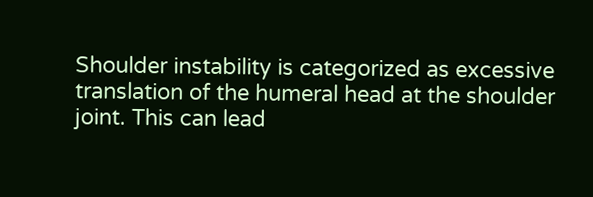Shoulder instability is categorized as excessive translation of the humeral head at the shoulder joint. This can lead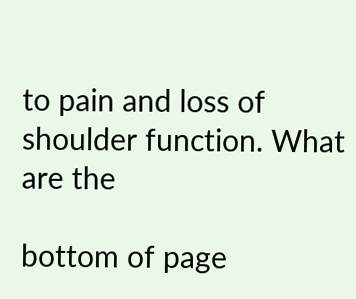to pain and loss of shoulder function. What are the

bottom of page